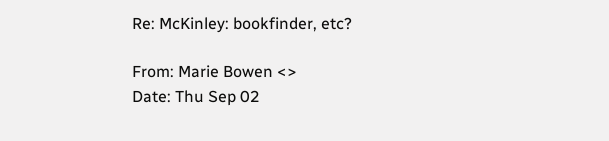Re: McKinley: bookfinder, etc?

From: Marie Bowen <>
Date: Thu Sep 02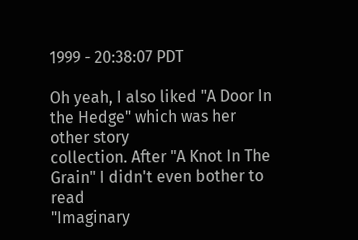1999 - 20:38:07 PDT

Oh yeah, I also liked "A Door In the Hedge" which was her other story
collection. After "A Knot In The Grain" I didn't even bother to read
"Imaginary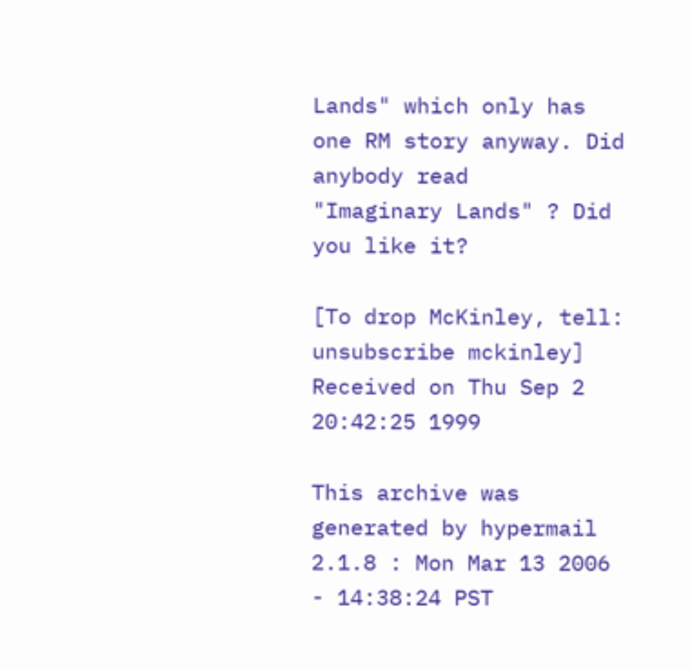Lands" which only has one RM story anyway. Did anybody read
"Imaginary Lands" ? Did you like it?

[To drop McKinley, tell: unsubscribe mckinley]
Received on Thu Sep 2 20:42:25 1999

This archive was generated by hypermail 2.1.8 : Mon Mar 13 2006 - 14:38:24 PST